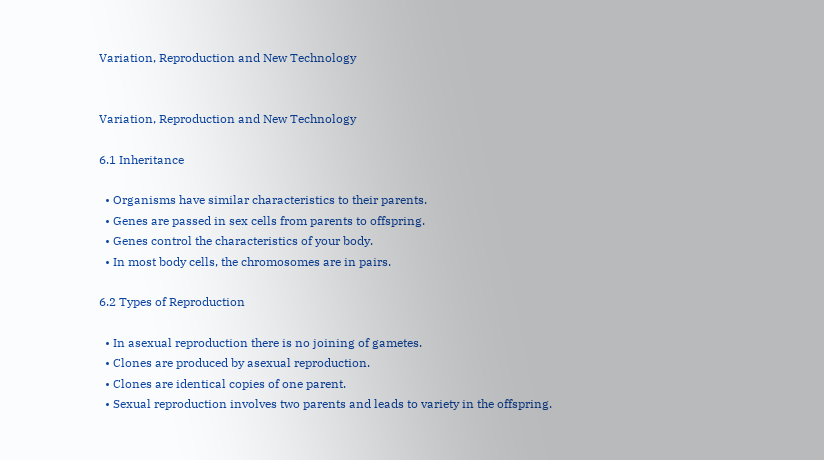Variation, Reproduction and New Technology


Variation, Reproduction and New Technology

6.1 Inheritance

  • Organisms have similar characteristics to their parents.
  • Genes are passed in sex cells from parents to offspring.
  • Genes control the characteristics of your body.
  • In most body cells, the chromosomes are in pairs.

6.2 Types of Reproduction

  • In asexual reproduction there is no joining of gametes.
  • Clones are produced by asexual reproduction.
  • Clones are identical copies of one parent.
  • Sexual reproduction involves two parents and leads to variety in the offspring.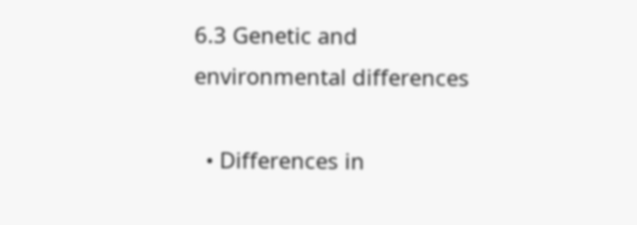6.3 Genetic and environmental differences

  • Differences in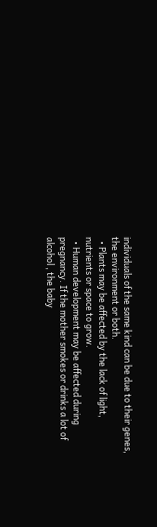individuals of the same kind can be due to their genes, the environment or both.
  • Plants may be affected by the lack of light, nutrients or space to grow.
  • Human development may be affected during pregnancy. If the mother smokes or drinks a lot of alcohol , the baby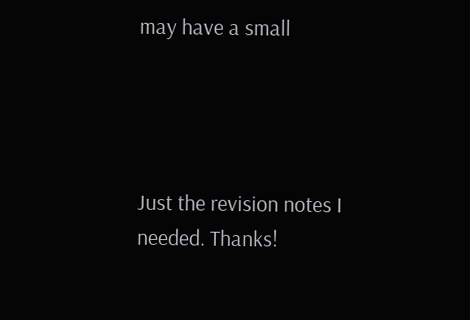may have a small




Just the revision notes I needed. Thanks!